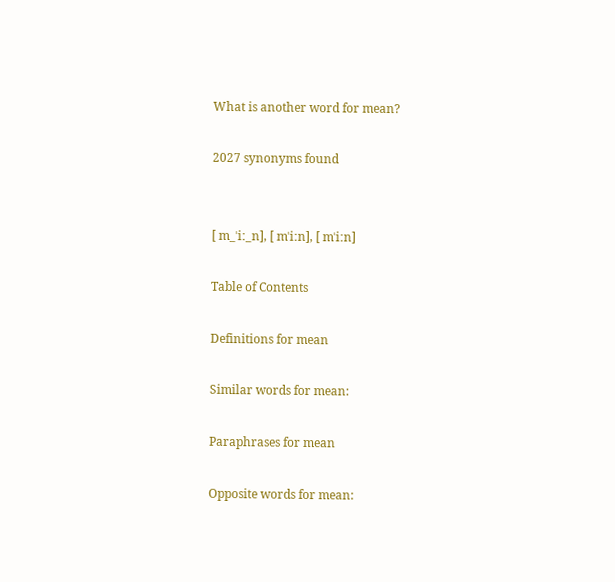What is another word for mean?

2027 synonyms found


[ m_ˈiː_n], [ mˈiːn], [ mˈiːn]

Table of Contents

Definitions for mean

Similar words for mean:

Paraphrases for mean

Opposite words for mean: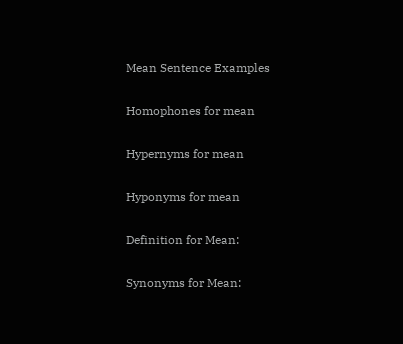Mean Sentence Examples

Homophones for mean

Hypernyms for mean

Hyponyms for mean

Definition for Mean:

Synonyms for Mean: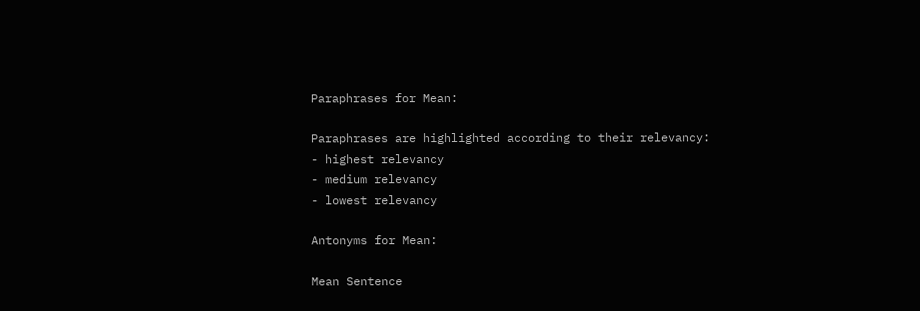Paraphrases for Mean:

Paraphrases are highlighted according to their relevancy:
- highest relevancy
- medium relevancy
- lowest relevancy

Antonyms for Mean:

Mean Sentence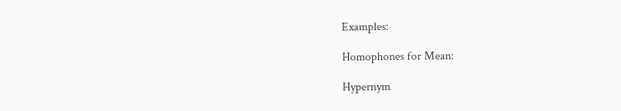Examples:

Homophones for Mean:

Hypernym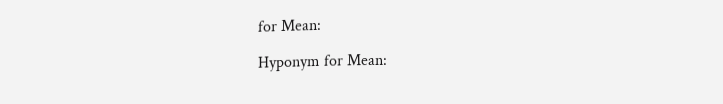for Mean:

Hyponym for Mean: